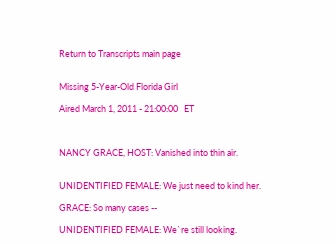Return to Transcripts main page


Missing 5-Year-Old Florida Girl

Aired March 1, 2011 - 21:00:00   ET



NANCY GRACE, HOST: Vanished into thin air.


UNIDENTIFIED FEMALE: We just need to kind her.

GRACE: So many cases --

UNIDENTIFIED FEMALE: We`re still looking.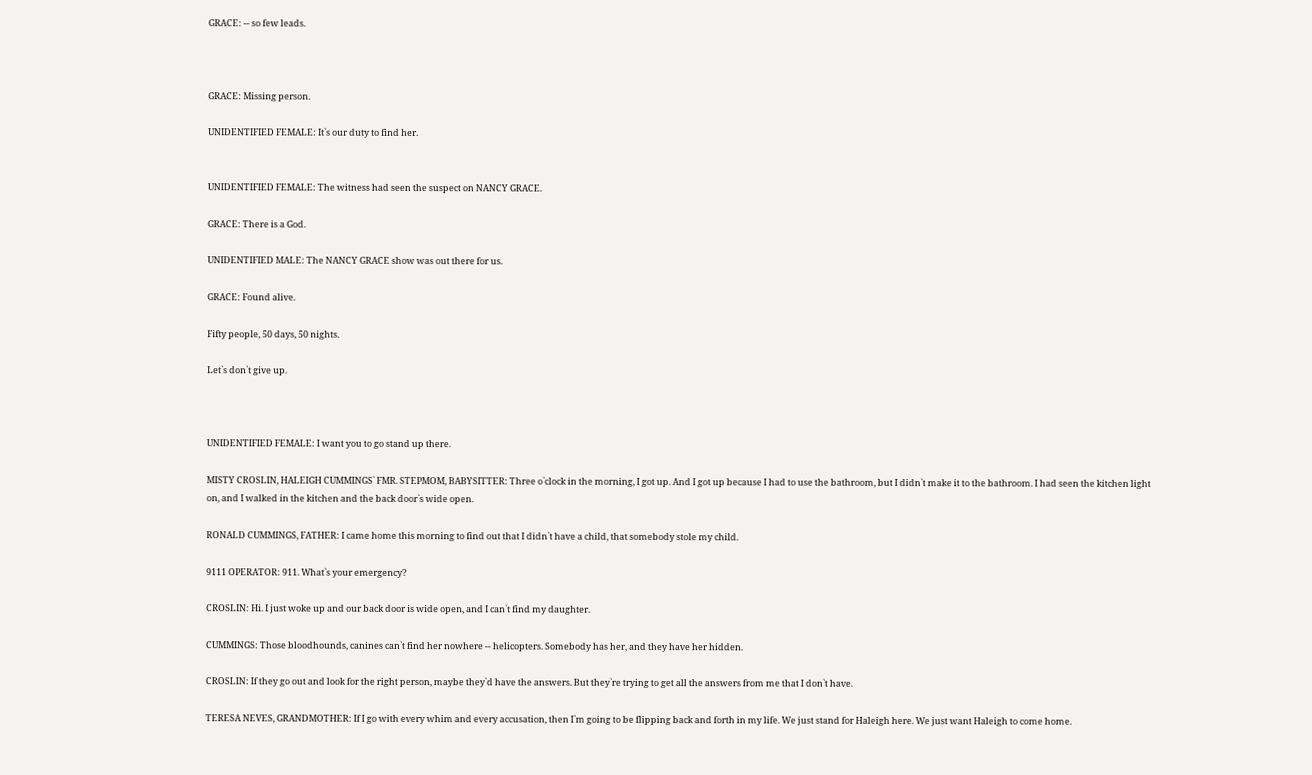GRACE: -- so few leads.



GRACE: Missing person.

UNIDENTIFIED FEMALE: It`s our duty to find her.


UNIDENTIFIED FEMALE: The witness had seen the suspect on NANCY GRACE.

GRACE: There is a God.

UNIDENTIFIED MALE: The NANCY GRACE show was out there for us.

GRACE: Found alive.

Fifty people, 50 days, 50 nights.

Let`s don`t give up.



UNIDENTIFIED FEMALE: I want you to go stand up there.

MISTY CROSLIN, HALEIGH CUMMINGS` FMR. STEPMOM, BABYSITTER: Three o`clock in the morning, I got up. And I got up because I had to use the bathroom, but I didn`t make it to the bathroom. I had seen the kitchen light on, and I walked in the kitchen and the back door`s wide open.

RONALD CUMMINGS, FATHER: I came home this morning to find out that I didn`t have a child, that somebody stole my child.

9111 OPERATOR: 911. What`s your emergency?

CROSLIN: Hi. I just woke up and our back door is wide open, and I can`t find my daughter.

CUMMINGS: Those bloodhounds, canines can`t find her nowhere -- helicopters. Somebody has her, and they have her hidden.

CROSLIN: If they go out and look for the right person, maybe they`d have the answers. But they`re trying to get all the answers from me that I don`t have.

TERESA NEVES, GRANDMOTHER: If I go with every whim and every accusation, then I`m going to be flipping back and forth in my life. We just stand for Haleigh here. We just want Haleigh to come home.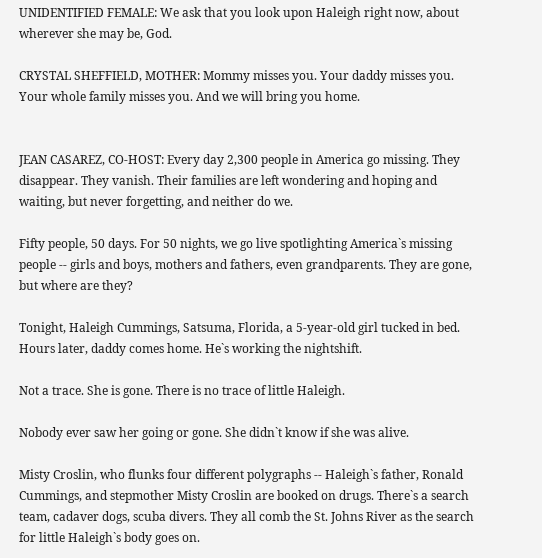UNIDENTIFIED FEMALE: We ask that you look upon Haleigh right now, about wherever she may be, God.

CRYSTAL SHEFFIELD, MOTHER: Mommy misses you. Your daddy misses you. Your whole family misses you. And we will bring you home.


JEAN CASAREZ, CO-HOST: Every day 2,300 people in America go missing. They disappear. They vanish. Their families are left wondering and hoping and waiting, but never forgetting, and neither do we.

Fifty people, 50 days. For 50 nights, we go live spotlighting America`s missing people -- girls and boys, mothers and fathers, even grandparents. They are gone, but where are they?

Tonight, Haleigh Cummings, Satsuma, Florida, a 5-year-old girl tucked in bed. Hours later, daddy comes home. He`s working the nightshift.

Not a trace. She is gone. There is no trace of little Haleigh.

Nobody ever saw her going or gone. She didn`t know if she was alive.

Misty Croslin, who flunks four different polygraphs -- Haleigh`s father, Ronald Cummings, and stepmother Misty Croslin are booked on drugs. There`s a search team, cadaver dogs, scuba divers. They all comb the St. Johns River as the search for little Haleigh`s body goes on.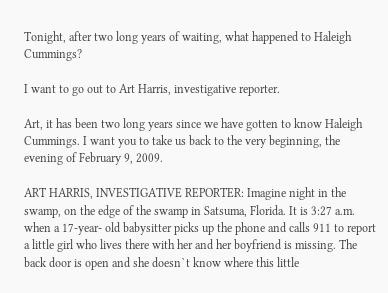Tonight, after two long years of waiting, what happened to Haleigh Cummings?

I want to go out to Art Harris, investigative reporter.

Art, it has been two long years since we have gotten to know Haleigh Cummings. I want you to take us back to the very beginning, the evening of February 9, 2009.

ART HARRIS, INVESTIGATIVE REPORTER: Imagine night in the swamp, on the edge of the swamp in Satsuma, Florida. It is 3:27 a.m. when a 17-year- old babysitter picks up the phone and calls 911 to report a little girl who lives there with her and her boyfriend is missing. The back door is open and she doesn`t know where this little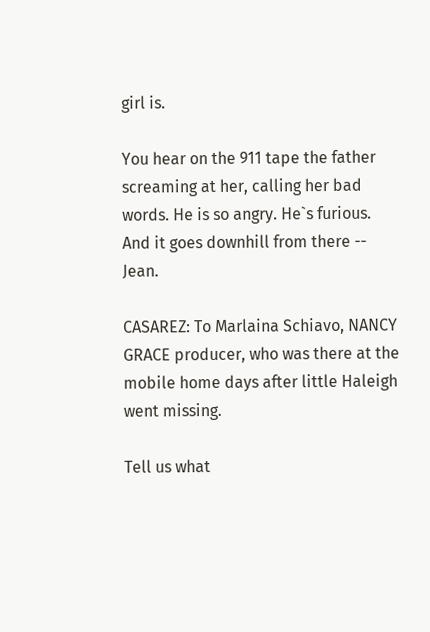girl is.

You hear on the 911 tape the father screaming at her, calling her bad words. He is so angry. He`s furious. And it goes downhill from there -- Jean.

CASAREZ: To Marlaina Schiavo, NANCY GRACE producer, who was there at the mobile home days after little Haleigh went missing.

Tell us what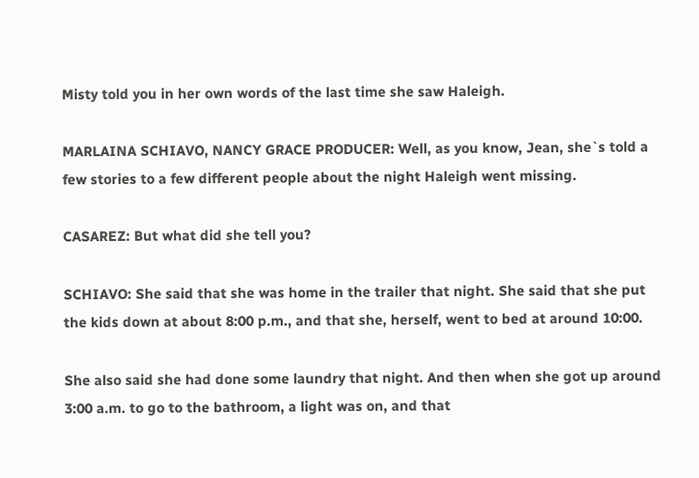Misty told you in her own words of the last time she saw Haleigh.

MARLAINA SCHIAVO, NANCY GRACE PRODUCER: Well, as you know, Jean, she`s told a few stories to a few different people about the night Haleigh went missing.

CASAREZ: But what did she tell you?

SCHIAVO: She said that she was home in the trailer that night. She said that she put the kids down at about 8:00 p.m., and that she, herself, went to bed at around 10:00.

She also said she had done some laundry that night. And then when she got up around 3:00 a.m. to go to the bathroom, a light was on, and that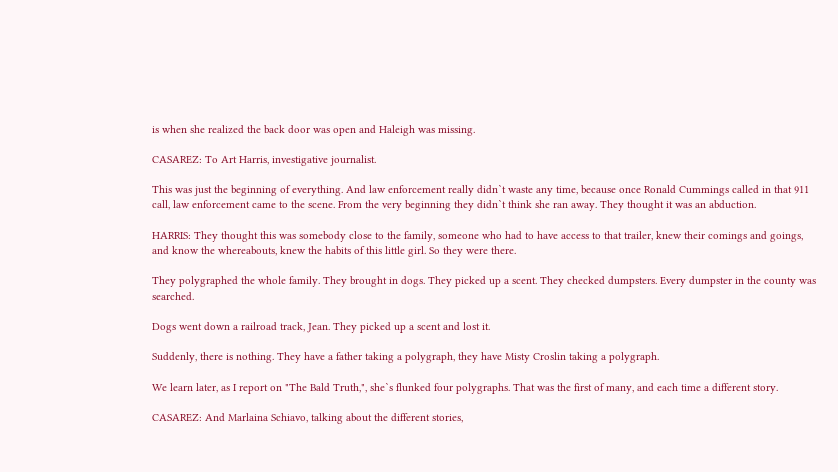is when she realized the back door was open and Haleigh was missing.

CASAREZ: To Art Harris, investigative journalist.

This was just the beginning of everything. And law enforcement really didn`t waste any time, because once Ronald Cummings called in that 911 call, law enforcement came to the scene. From the very beginning they didn`t think she ran away. They thought it was an abduction.

HARRIS: They thought this was somebody close to the family, someone who had to have access to that trailer, knew their comings and goings, and know the whereabouts, knew the habits of this little girl. So they were there.

They polygraphed the whole family. They brought in dogs. They picked up a scent. They checked dumpsters. Every dumpster in the county was searched.

Dogs went down a railroad track, Jean. They picked up a scent and lost it.

Suddenly, there is nothing. They have a father taking a polygraph, they have Misty Croslin taking a polygraph.

We learn later, as I report on "The Bald Truth,", she`s flunked four polygraphs. That was the first of many, and each time a different story.

CASAREZ: And Marlaina Schiavo, talking about the different stories,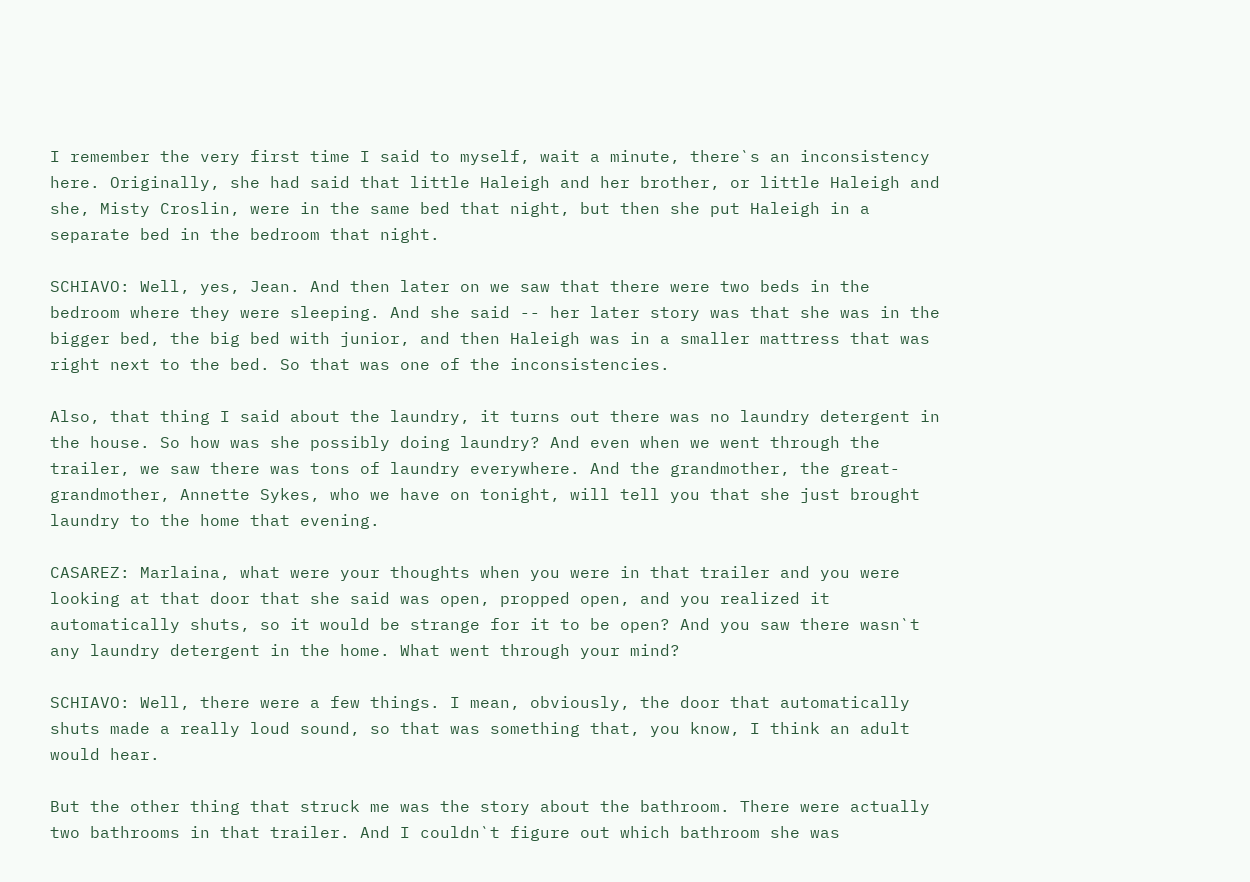I remember the very first time I said to myself, wait a minute, there`s an inconsistency here. Originally, she had said that little Haleigh and her brother, or little Haleigh and she, Misty Croslin, were in the same bed that night, but then she put Haleigh in a separate bed in the bedroom that night.

SCHIAVO: Well, yes, Jean. And then later on we saw that there were two beds in the bedroom where they were sleeping. And she said -- her later story was that she was in the bigger bed, the big bed with junior, and then Haleigh was in a smaller mattress that was right next to the bed. So that was one of the inconsistencies.

Also, that thing I said about the laundry, it turns out there was no laundry detergent in the house. So how was she possibly doing laundry? And even when we went through the trailer, we saw there was tons of laundry everywhere. And the grandmother, the great-grandmother, Annette Sykes, who we have on tonight, will tell you that she just brought laundry to the home that evening.

CASAREZ: Marlaina, what were your thoughts when you were in that trailer and you were looking at that door that she said was open, propped open, and you realized it automatically shuts, so it would be strange for it to be open? And you saw there wasn`t any laundry detergent in the home. What went through your mind?

SCHIAVO: Well, there were a few things. I mean, obviously, the door that automatically shuts made a really loud sound, so that was something that, you know, I think an adult would hear.

But the other thing that struck me was the story about the bathroom. There were actually two bathrooms in that trailer. And I couldn`t figure out which bathroom she was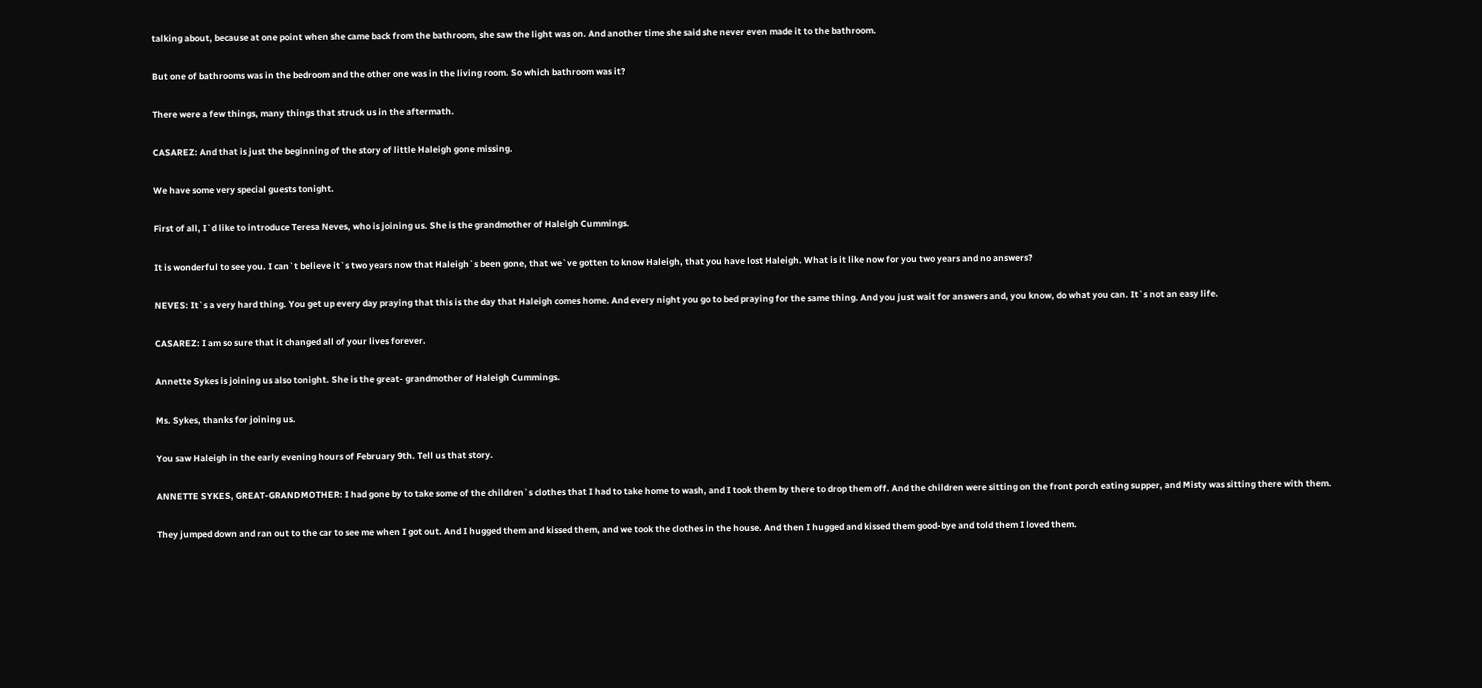talking about, because at one point when she came back from the bathroom, she saw the light was on. And another time she said she never even made it to the bathroom.

But one of bathrooms was in the bedroom and the other one was in the living room. So which bathroom was it?

There were a few things, many things that struck us in the aftermath.

CASAREZ: And that is just the beginning of the story of little Haleigh gone missing.

We have some very special guests tonight.

First of all, I`d like to introduce Teresa Neves, who is joining us. She is the grandmother of Haleigh Cummings.

It is wonderful to see you. I can`t believe it`s two years now that Haleigh`s been gone, that we`ve gotten to know Haleigh, that you have lost Haleigh. What is it like now for you two years and no answers?

NEVES: It`s a very hard thing. You get up every day praying that this is the day that Haleigh comes home. And every night you go to bed praying for the same thing. And you just wait for answers and, you know, do what you can. It`s not an easy life.

CASAREZ: I am so sure that it changed all of your lives forever.

Annette Sykes is joining us also tonight. She is the great- grandmother of Haleigh Cummings.

Ms. Sykes, thanks for joining us.

You saw Haleigh in the early evening hours of February 9th. Tell us that story.

ANNETTE SYKES, GREAT-GRANDMOTHER: I had gone by to take some of the children`s clothes that I had to take home to wash, and I took them by there to drop them off. And the children were sitting on the front porch eating supper, and Misty was sitting there with them.

They jumped down and ran out to the car to see me when I got out. And I hugged them and kissed them, and we took the clothes in the house. And then I hugged and kissed them good-bye and told them I loved them.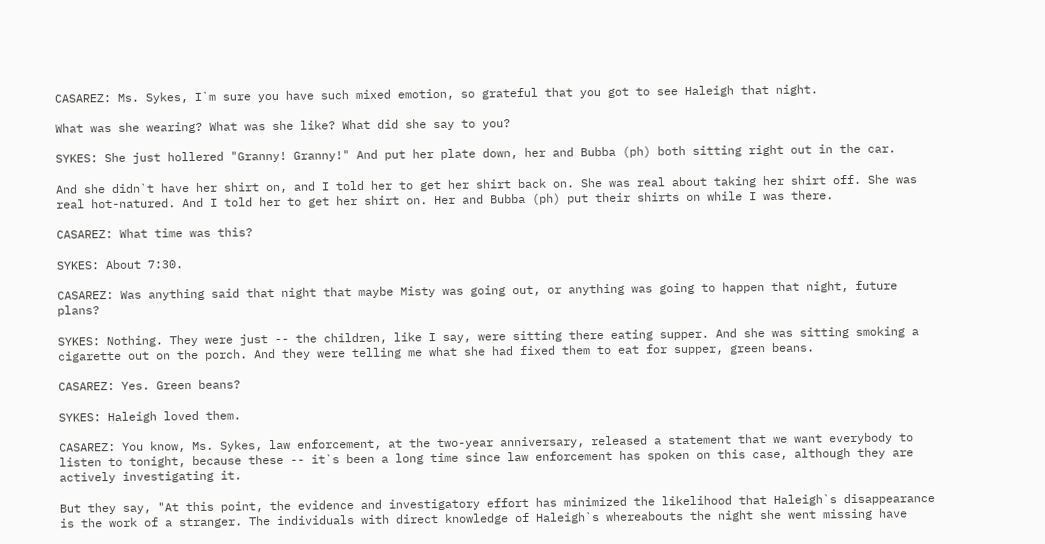CASAREZ: Ms. Sykes, I`m sure you have such mixed emotion, so grateful that you got to see Haleigh that night.

What was she wearing? What was she like? What did she say to you?

SYKES: She just hollered "Granny! Granny!" And put her plate down, her and Bubba (ph) both sitting right out in the car.

And she didn`t have her shirt on, and I told her to get her shirt back on. She was real about taking her shirt off. She was real hot-natured. And I told her to get her shirt on. Her and Bubba (ph) put their shirts on while I was there.

CASAREZ: What time was this?

SYKES: About 7:30.

CASAREZ: Was anything said that night that maybe Misty was going out, or anything was going to happen that night, future plans?

SYKES: Nothing. They were just -- the children, like I say, were sitting there eating supper. And she was sitting smoking a cigarette out on the porch. And they were telling me what she had fixed them to eat for supper, green beans.

CASAREZ: Yes. Green beans?

SYKES: Haleigh loved them.

CASAREZ: You know, Ms. Sykes, law enforcement, at the two-year anniversary, released a statement that we want everybody to listen to tonight, because these -- it`s been a long time since law enforcement has spoken on this case, although they are actively investigating it.

But they say, "At this point, the evidence and investigatory effort has minimized the likelihood that Haleigh`s disappearance is the work of a stranger. The individuals with direct knowledge of Haleigh`s whereabouts the night she went missing have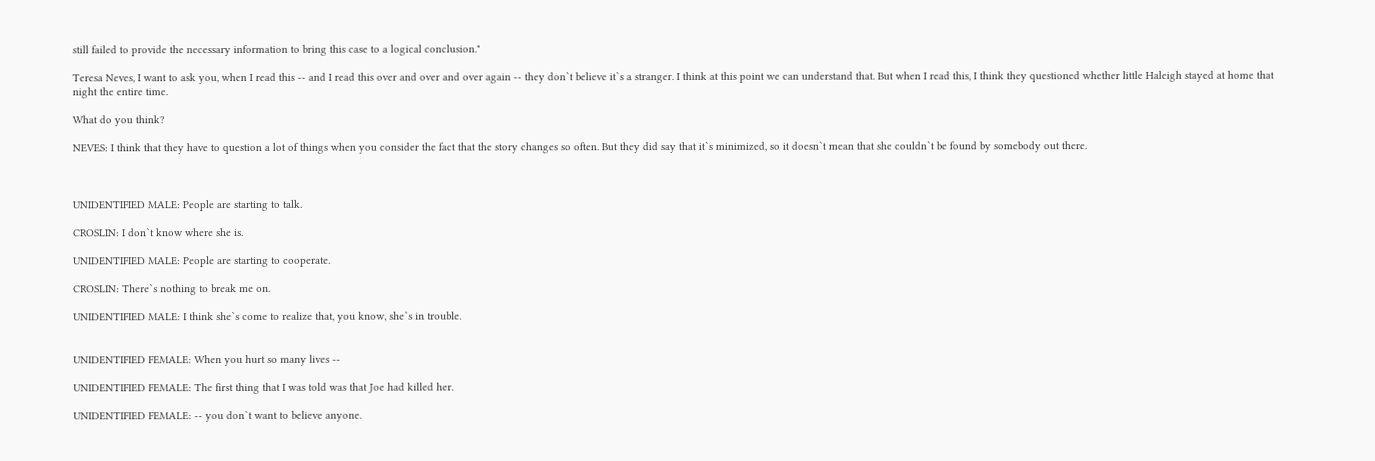still failed to provide the necessary information to bring this case to a logical conclusion."

Teresa Neves, I want to ask you, when I read this -- and I read this over and over and over again -- they don`t believe it`s a stranger. I think at this point we can understand that. But when I read this, I think they questioned whether little Haleigh stayed at home that night the entire time.

What do you think?

NEVES: I think that they have to question a lot of things when you consider the fact that the story changes so often. But they did say that it`s minimized, so it doesn`t mean that she couldn`t be found by somebody out there.



UNIDENTIFIED MALE: People are starting to talk.

CROSLIN: I don`t know where she is.

UNIDENTIFIED MALE: People are starting to cooperate.

CROSLIN: There`s nothing to break me on.

UNIDENTIFIED MALE: I think she`s come to realize that, you know, she`s in trouble.


UNIDENTIFIED FEMALE: When you hurt so many lives --

UNIDENTIFIED FEMALE: The first thing that I was told was that Joe had killed her.

UNIDENTIFIED FEMALE: -- you don`t want to believe anyone.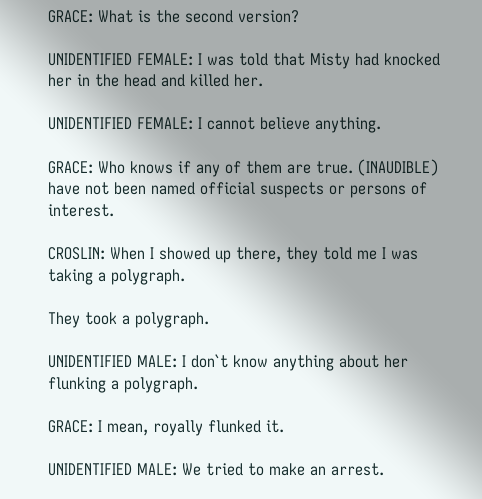GRACE: What is the second version?

UNIDENTIFIED FEMALE: I was told that Misty had knocked her in the head and killed her.

UNIDENTIFIED FEMALE: I cannot believe anything.

GRACE: Who knows if any of them are true. (INAUDIBLE) have not been named official suspects or persons of interest.

CROSLIN: When I showed up there, they told me I was taking a polygraph.

They took a polygraph.

UNIDENTIFIED MALE: I don`t know anything about her flunking a polygraph.

GRACE: I mean, royally flunked it.

UNIDENTIFIED MALE: We tried to make an arrest.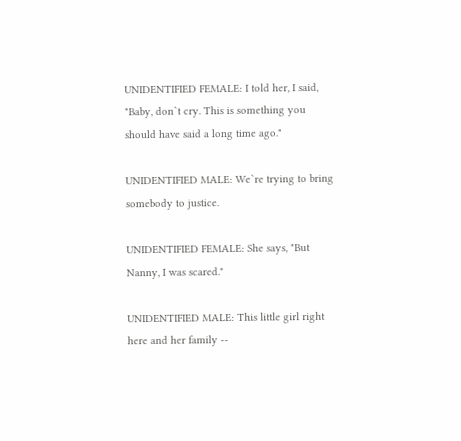UNIDENTIFIED FEMALE: I told her, I said, "Baby, don`t cry. This is something you should have said a long time ago."

UNIDENTIFIED MALE: We`re trying to bring somebody to justice.

UNIDENTIFIED FEMALE: She says, "But Nanny, I was scared."

UNIDENTIFIED MALE: This little girl right here and her family --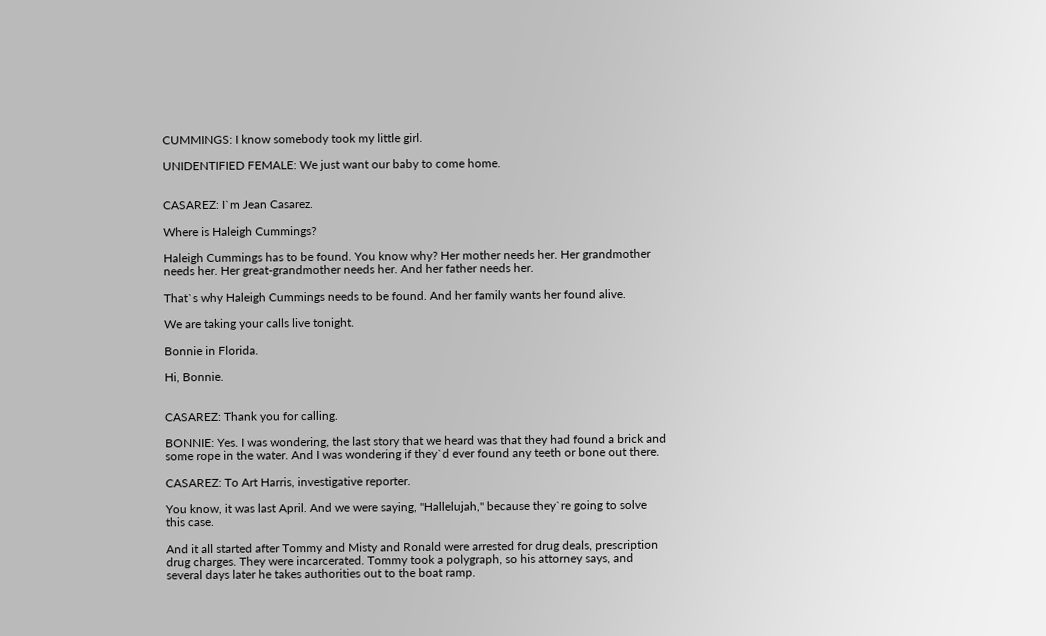CUMMINGS: I know somebody took my little girl.

UNIDENTIFIED FEMALE: We just want our baby to come home.


CASAREZ: I`m Jean Casarez.

Where is Haleigh Cummings?

Haleigh Cummings has to be found. You know why? Her mother needs her. Her grandmother needs her. Her great-grandmother needs her. And her father needs her.

That`s why Haleigh Cummings needs to be found. And her family wants her found alive.

We are taking your calls live tonight.

Bonnie in Florida.

Hi, Bonnie.


CASAREZ: Thank you for calling.

BONNIE: Yes. I was wondering, the last story that we heard was that they had found a brick and some rope in the water. And I was wondering if they`d ever found any teeth or bone out there.

CASAREZ: To Art Harris, investigative reporter.

You know, it was last April. And we were saying, "Hallelujah," because they`re going to solve this case.

And it all started after Tommy and Misty and Ronald were arrested for drug deals, prescription drug charges. They were incarcerated. Tommy took a polygraph, so his attorney says, and several days later he takes authorities out to the boat ramp.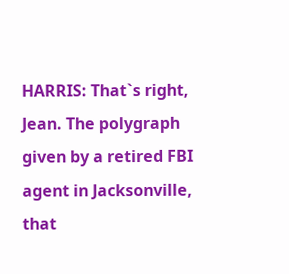HARRIS: That`s right, Jean. The polygraph given by a retired FBI agent in Jacksonville, that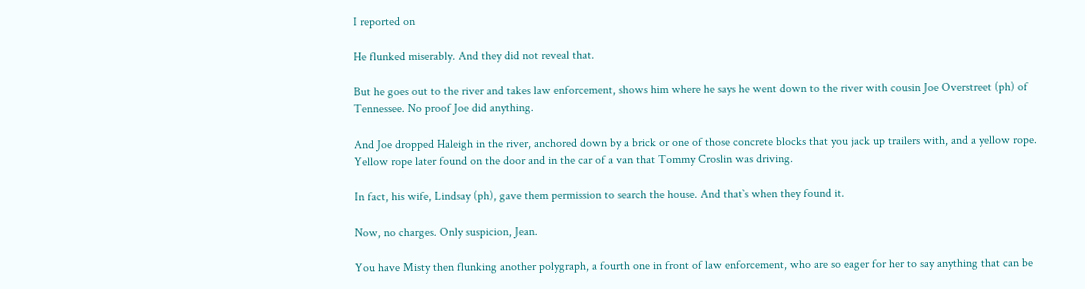I reported on

He flunked miserably. And they did not reveal that.

But he goes out to the river and takes law enforcement, shows him where he says he went down to the river with cousin Joe Overstreet (ph) of Tennessee. No proof Joe did anything.

And Joe dropped Haleigh in the river, anchored down by a brick or one of those concrete blocks that you jack up trailers with, and a yellow rope. Yellow rope later found on the door and in the car of a van that Tommy Croslin was driving.

In fact, his wife, Lindsay (ph), gave them permission to search the house. And that`s when they found it.

Now, no charges. Only suspicion, Jean.

You have Misty then flunking another polygraph, a fourth one in front of law enforcement, who are so eager for her to say anything that can be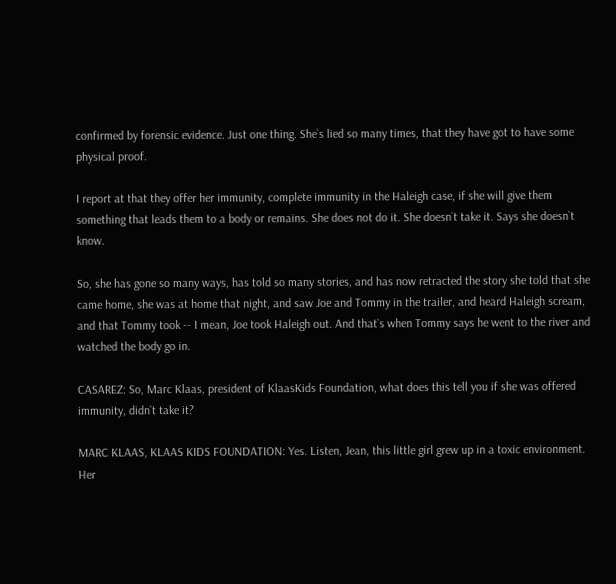confirmed by forensic evidence. Just one thing. She`s lied so many times, that they have got to have some physical proof.

I report at that they offer her immunity, complete immunity in the Haleigh case, if she will give them something that leads them to a body or remains. She does not do it. She doesn`t take it. Says she doesn`t know.

So, she has gone so many ways, has told so many stories, and has now retracted the story she told that she came home, she was at home that night, and saw Joe and Tommy in the trailer, and heard Haleigh scream, and that Tommy took -- I mean, Joe took Haleigh out. And that`s when Tommy says he went to the river and watched the body go in.

CASAREZ: So, Marc Klaas, president of KlaasKids Foundation, what does this tell you if she was offered immunity, didn`t take it?

MARC KLAAS, KLAAS KIDS FOUNDATION: Yes. Listen, Jean, this little girl grew up in a toxic environment. Her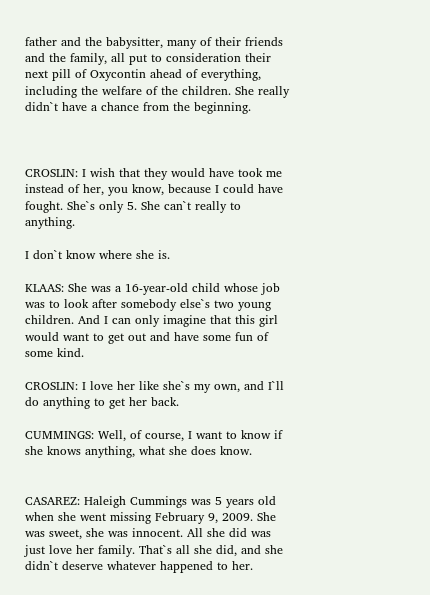father and the babysitter, many of their friends and the family, all put to consideration their next pill of Oxycontin ahead of everything, including the welfare of the children. She really didn`t have a chance from the beginning.



CROSLIN: I wish that they would have took me instead of her, you know, because I could have fought. She`s only 5. She can`t really to anything.

I don`t know where she is.

KLAAS: She was a 16-year-old child whose job was to look after somebody else`s two young children. And I can only imagine that this girl would want to get out and have some fun of some kind.

CROSLIN: I love her like she`s my own, and I`ll do anything to get her back.

CUMMINGS: Well, of course, I want to know if she knows anything, what she does know.


CASAREZ: Haleigh Cummings was 5 years old when she went missing February 9, 2009. She was sweet, she was innocent. All she did was just love her family. That`s all she did, and she didn`t deserve whatever happened to her.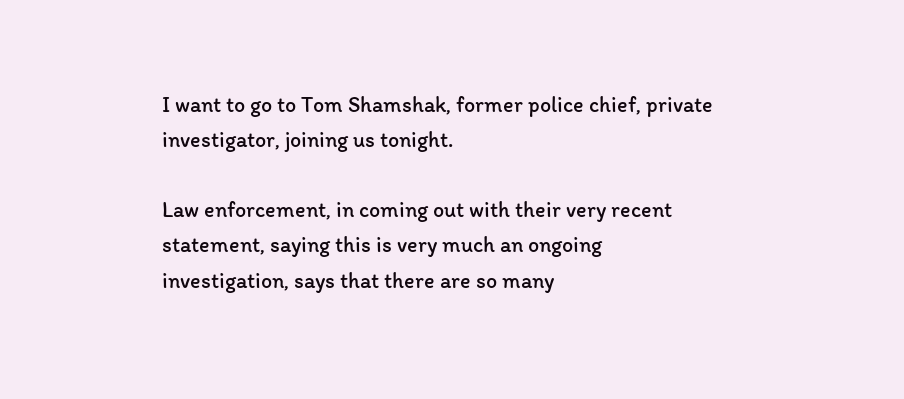I want to go to Tom Shamshak, former police chief, private investigator, joining us tonight.

Law enforcement, in coming out with their very recent statement, saying this is very much an ongoing investigation, says that there are so many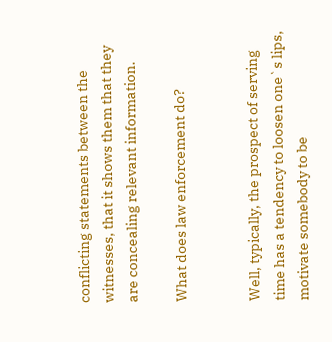conflicting statements between the witnesses, that it shows them that they are concealing relevant information.

What does law enforcement do?


Well, typically, the prospect of serving time has a tendency to loosen one`s lips, motivate somebody to be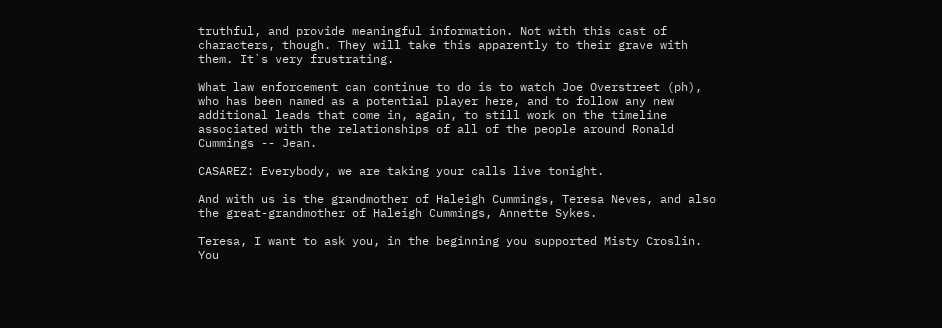truthful, and provide meaningful information. Not with this cast of characters, though. They will take this apparently to their grave with them. It`s very frustrating.

What law enforcement can continue to do is to watch Joe Overstreet (ph), who has been named as a potential player here, and to follow any new additional leads that come in, again, to still work on the timeline associated with the relationships of all of the people around Ronald Cummings -- Jean.

CASAREZ: Everybody, we are taking your calls live tonight.

And with us is the grandmother of Haleigh Cummings, Teresa Neves, and also the great-grandmother of Haleigh Cummings, Annette Sykes.

Teresa, I want to ask you, in the beginning you supported Misty Croslin. You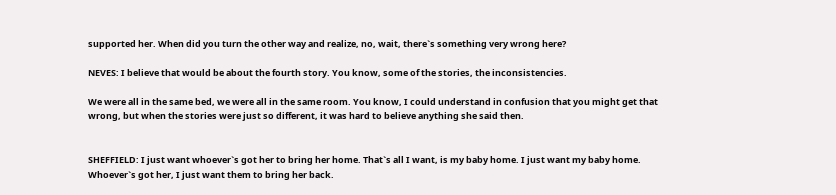supported her. When did you turn the other way and realize, no, wait, there`s something very wrong here?

NEVES: I believe that would be about the fourth story. You know, some of the stories, the inconsistencies.

We were all in the same bed, we were all in the same room. You know, I could understand in confusion that you might get that wrong, but when the stories were just so different, it was hard to believe anything she said then.


SHEFFIELD: I just want whoever`s got her to bring her home. That`s all I want, is my baby home. I just want my baby home. Whoever`s got her, I just want them to bring her back.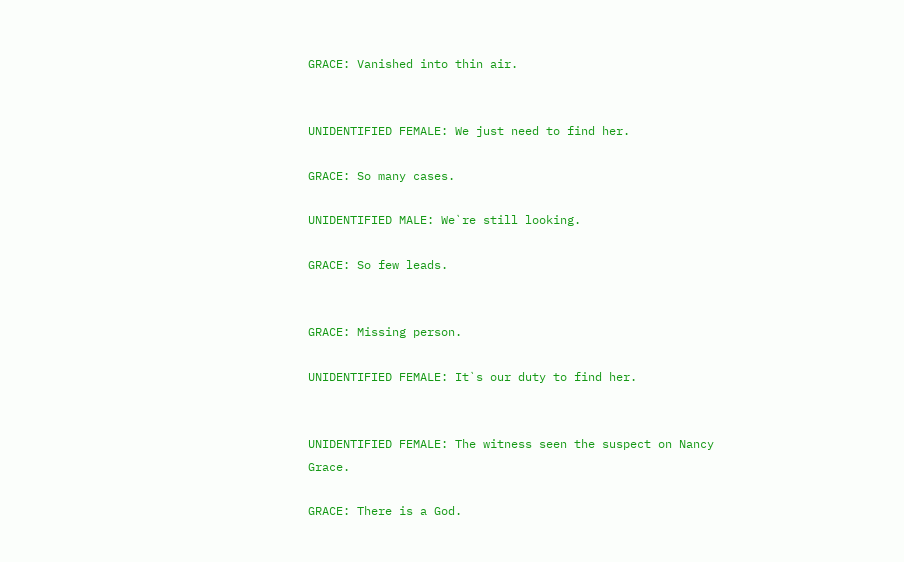GRACE: Vanished into thin air.


UNIDENTIFIED FEMALE: We just need to find her.

GRACE: So many cases.

UNIDENTIFIED MALE: We`re still looking.

GRACE: So few leads.


GRACE: Missing person.

UNIDENTIFIED FEMALE: It`s our duty to find her.


UNIDENTIFIED FEMALE: The witness seen the suspect on Nancy Grace.

GRACE: There is a God.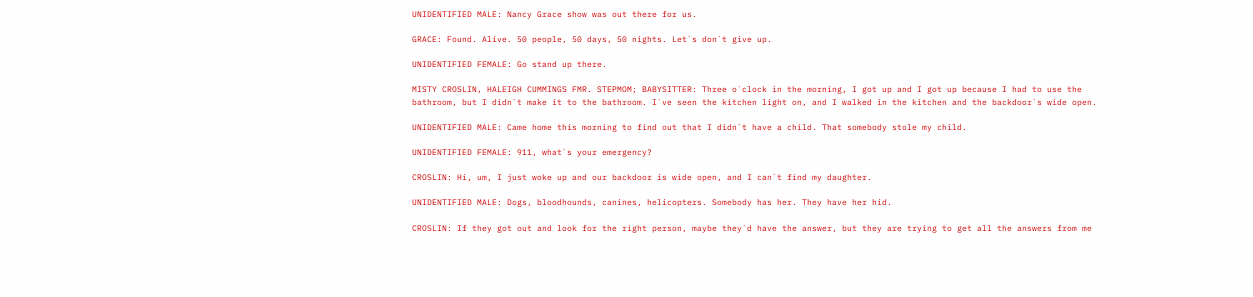UNIDENTIFIED MALE: Nancy Grace show was out there for us.

GRACE: Found. Alive. 50 people, 50 days, 50 nights. Let`s don`t give up.

UNIDENTIFIED FEMALE: Go stand up there.

MISTY CROSLIN, HALEIGH CUMMINGS FMR. STEPMOM; BABYSITTER: Three o`clock in the morning, I got up and I got up because I had to use the bathroom, but I didn`t make it to the bathroom. I`ve seen the kitchen light on, and I walked in the kitchen and the backdoor`s wide open.

UNIDENTIFIED MALE: Came home this morning to find out that I didn`t have a child. That somebody stole my child.

UNIDENTIFIED FEMALE: 911, what`s your emergency?

CROSLIN: Hi, um, I just woke up and our backdoor is wide open, and I can`t find my daughter.

UNIDENTIFIED MALE: Dogs, bloodhounds, canines, helicopters. Somebody has her. They have her hid.

CROSLIN: If they got out and look for the right person, maybe they`d have the answer, but they are trying to get all the answers from me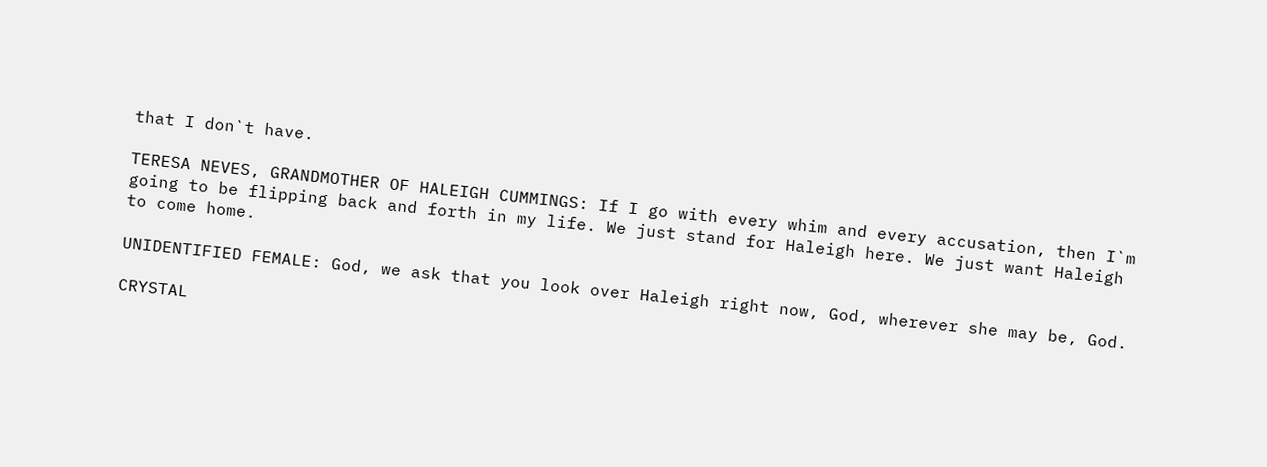that I don`t have.

TERESA NEVES, GRANDMOTHER OF HALEIGH CUMMINGS: If I go with every whim and every accusation, then I`m going to be flipping back and forth in my life. We just stand for Haleigh here. We just want Haleigh to come home.

UNIDENTIFIED FEMALE: God, we ask that you look over Haleigh right now, God, wherever she may be, God.

CRYSTAL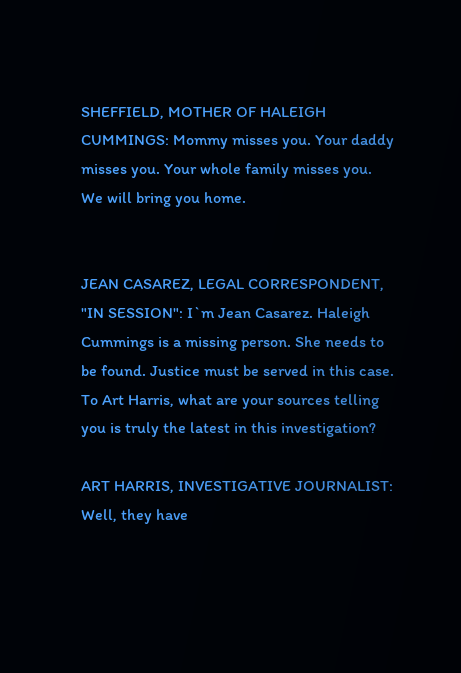SHEFFIELD, MOTHER OF HALEIGH CUMMINGS: Mommy misses you. Your daddy misses you. Your whole family misses you. We will bring you home.


JEAN CASAREZ, LEGAL CORRESPONDENT, "IN SESSION": I`m Jean Casarez. Haleigh Cummings is a missing person. She needs to be found. Justice must be served in this case. To Art Harris, what are your sources telling you is truly the latest in this investigation?

ART HARRIS, INVESTIGATIVE JOURNALIST: Well, they have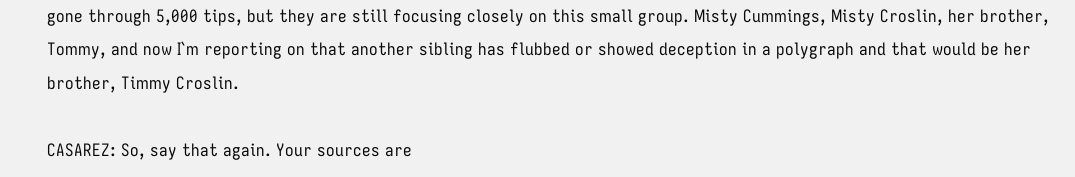gone through 5,000 tips, but they are still focusing closely on this small group. Misty Cummings, Misty Croslin, her brother, Tommy, and now I`m reporting on that another sibling has flubbed or showed deception in a polygraph and that would be her brother, Timmy Croslin.

CASAREZ: So, say that again. Your sources are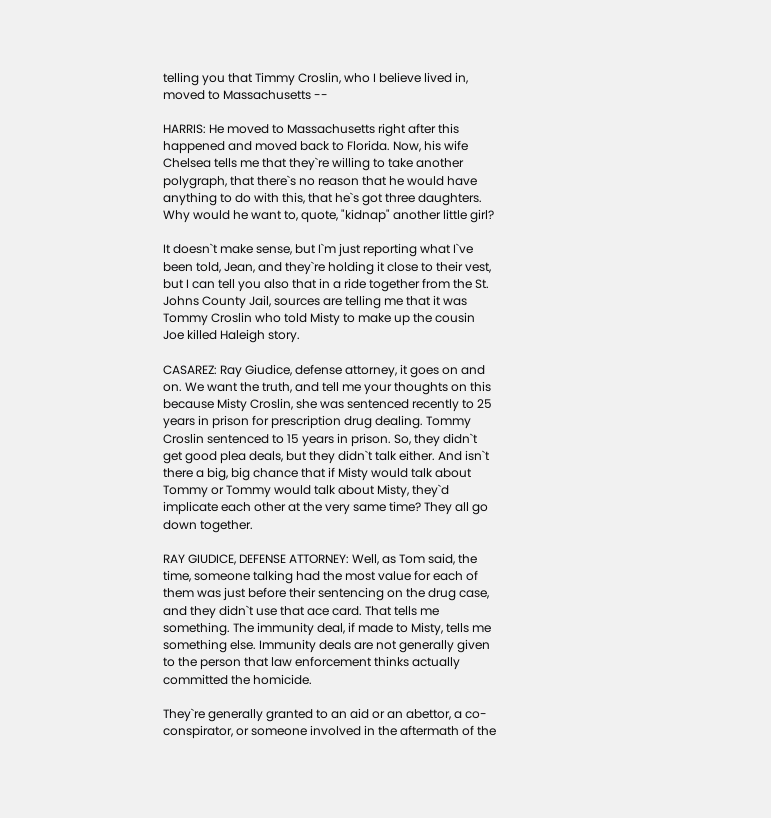telling you that Timmy Croslin, who I believe lived in, moved to Massachusetts --

HARRIS: He moved to Massachusetts right after this happened and moved back to Florida. Now, his wife Chelsea tells me that they`re willing to take another polygraph, that there`s no reason that he would have anything to do with this, that he`s got three daughters. Why would he want to, quote, "kidnap" another little girl?

It doesn`t make sense, but I`m just reporting what I`ve been told, Jean, and they`re holding it close to their vest, but I can tell you also that in a ride together from the St. Johns County Jail, sources are telling me that it was Tommy Croslin who told Misty to make up the cousin Joe killed Haleigh story.

CASAREZ: Ray Giudice, defense attorney, it goes on and on. We want the truth, and tell me your thoughts on this because Misty Croslin, she was sentenced recently to 25 years in prison for prescription drug dealing. Tommy Croslin sentenced to 15 years in prison. So, they didn`t get good plea deals, but they didn`t talk either. And isn`t there a big, big chance that if Misty would talk about Tommy or Tommy would talk about Misty, they`d implicate each other at the very same time? They all go down together.

RAY GIUDICE, DEFENSE ATTORNEY: Well, as Tom said, the time, someone talking had the most value for each of them was just before their sentencing on the drug case, and they didn`t use that ace card. That tells me something. The immunity deal, if made to Misty, tells me something else. Immunity deals are not generally given to the person that law enforcement thinks actually committed the homicide.

They`re generally granted to an aid or an abettor, a co-conspirator, or someone involved in the aftermath of the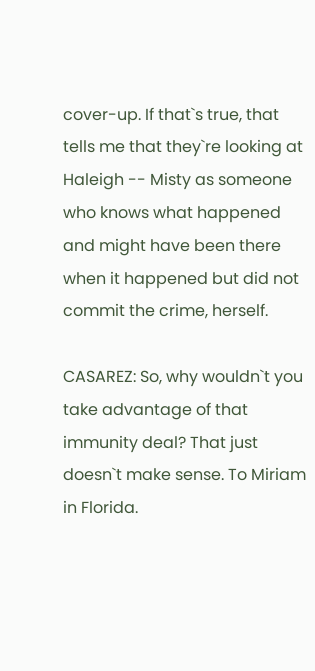cover-up. If that`s true, that tells me that they`re looking at Haleigh -- Misty as someone who knows what happened and might have been there when it happened but did not commit the crime, herself.

CASAREZ: So, why wouldn`t you take advantage of that immunity deal? That just doesn`t make sense. To Miriam in Florida.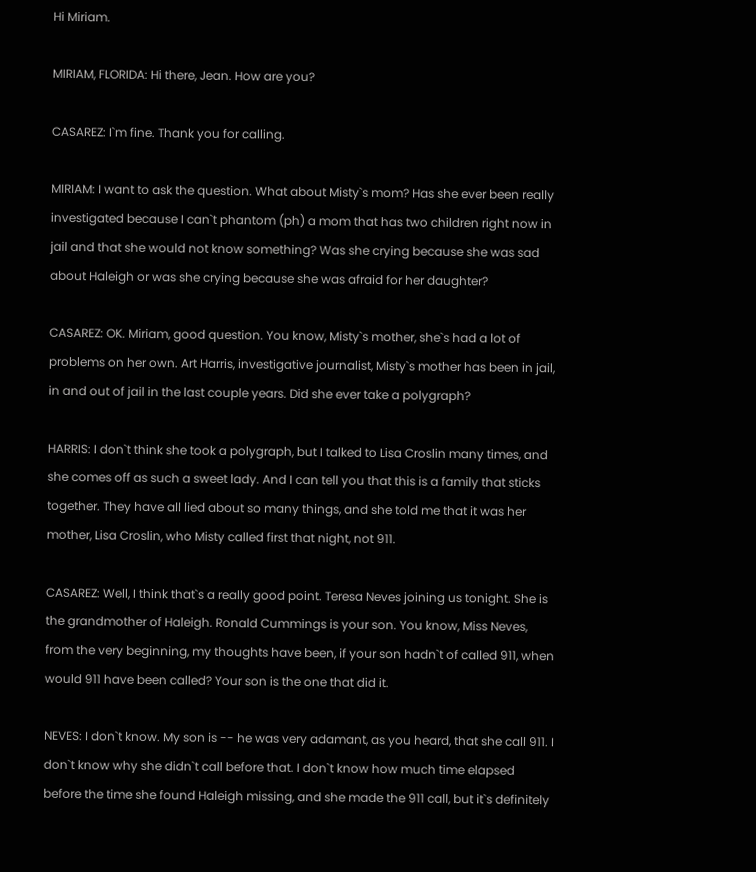Hi Miriam.

MIRIAM, FLORIDA: Hi there, Jean. How are you?

CASAREZ: I`m fine. Thank you for calling.

MIRIAM: I want to ask the question. What about Misty`s mom? Has she ever been really investigated because I can`t phantom (ph) a mom that has two children right now in jail and that she would not know something? Was she crying because she was sad about Haleigh or was she crying because she was afraid for her daughter?

CASAREZ: OK. Miriam, good question. You know, Misty`s mother, she`s had a lot of problems on her own. Art Harris, investigative journalist, Misty`s mother has been in jail, in and out of jail in the last couple years. Did she ever take a polygraph?

HARRIS: I don`t think she took a polygraph, but I talked to Lisa Croslin many times, and she comes off as such a sweet lady. And I can tell you that this is a family that sticks together. They have all lied about so many things, and she told me that it was her mother, Lisa Croslin, who Misty called first that night, not 911.

CASAREZ: Well, I think that`s a really good point. Teresa Neves joining us tonight. She is the grandmother of Haleigh. Ronald Cummings is your son. You know, Miss Neves, from the very beginning, my thoughts have been, if your son hadn`t of called 911, when would 911 have been called? Your son is the one that did it.

NEVES: I don`t know. My son is -- he was very adamant, as you heard, that she call 911. I don`t know why she didn`t call before that. I don`t know how much time elapsed before the time she found Haleigh missing, and she made the 911 call, but it`s definitely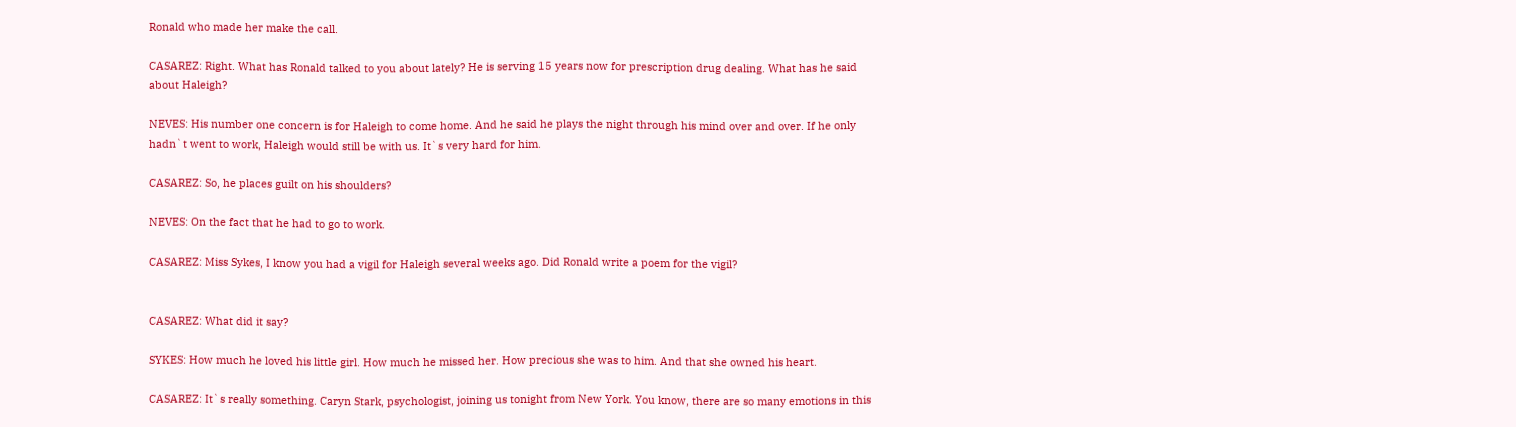Ronald who made her make the call.

CASAREZ: Right. What has Ronald talked to you about lately? He is serving 15 years now for prescription drug dealing. What has he said about Haleigh?

NEVES: His number one concern is for Haleigh to come home. And he said he plays the night through his mind over and over. If he only hadn`t went to work, Haleigh would still be with us. It`s very hard for him.

CASAREZ: So, he places guilt on his shoulders?

NEVES: On the fact that he had to go to work.

CASAREZ: Miss Sykes, I know you had a vigil for Haleigh several weeks ago. Did Ronald write a poem for the vigil?


CASAREZ: What did it say?

SYKES: How much he loved his little girl. How much he missed her. How precious she was to him. And that she owned his heart.

CASAREZ: It`s really something. Caryn Stark, psychologist, joining us tonight from New York. You know, there are so many emotions in this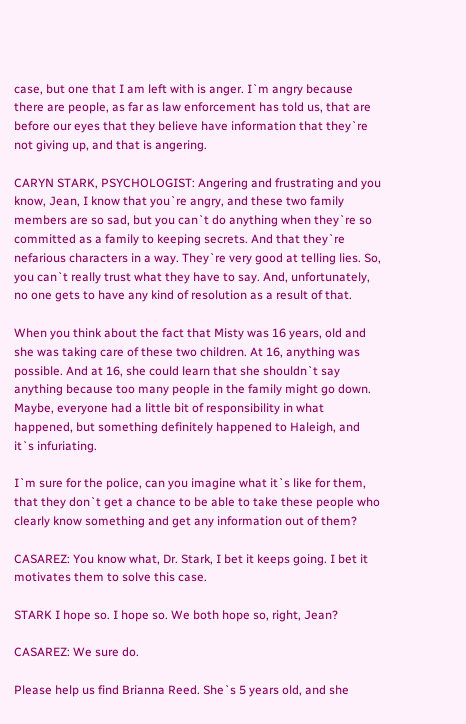case, but one that I am left with is anger. I`m angry because there are people, as far as law enforcement has told us, that are before our eyes that they believe have information that they`re not giving up, and that is angering.

CARYN STARK, PSYCHOLOGIST: Angering and frustrating and you know, Jean, I know that you`re angry, and these two family members are so sad, but you can`t do anything when they`re so committed as a family to keeping secrets. And that they`re nefarious characters in a way. They`re very good at telling lies. So, you can`t really trust what they have to say. And, unfortunately, no one gets to have any kind of resolution as a result of that.

When you think about the fact that Misty was 16 years, old and she was taking care of these two children. At 16, anything was possible. And at 16, she could learn that she shouldn`t say anything because too many people in the family might go down. Maybe, everyone had a little bit of responsibility in what happened, but something definitely happened to Haleigh, and it`s infuriating.

I`m sure for the police, can you imagine what it`s like for them, that they don`t get a chance to be able to take these people who clearly know something and get any information out of them?

CASAREZ: You know what, Dr. Stark, I bet it keeps going. I bet it motivates them to solve this case.

STARK I hope so. I hope so. We both hope so, right, Jean?

CASAREZ: We sure do.

Please help us find Brianna Reed. She`s 5 years old, and she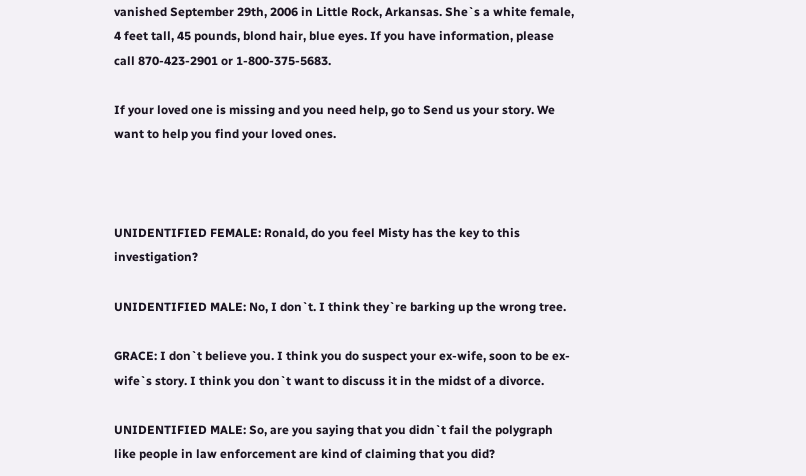vanished September 29th, 2006 in Little Rock, Arkansas. She`s a white female, 4 feet tall, 45 pounds, blond hair, blue eyes. If you have information, please call 870-423-2901 or 1-800-375-5683.

If your loved one is missing and you need help, go to Send us your story. We want to help you find your loved ones.



UNIDENTIFIED FEMALE: Ronald, do you feel Misty has the key to this investigation?

UNIDENTIFIED MALE: No, I don`t. I think they`re barking up the wrong tree.

GRACE: I don`t believe you. I think you do suspect your ex-wife, soon to be ex-wife`s story. I think you don`t want to discuss it in the midst of a divorce.

UNIDENTIFIED MALE: So, are you saying that you didn`t fail the polygraph like people in law enforcement are kind of claiming that you did?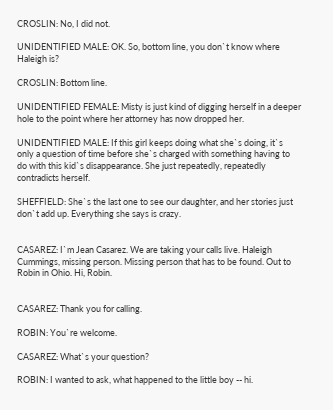CROSLIN: No, I did not.

UNIDENTIFIED MALE: OK. So, bottom line, you don`t know where Haleigh is?

CROSLIN: Bottom line.

UNIDENTIFIED FEMALE: Misty is just kind of digging herself in a deeper hole to the point where her attorney has now dropped her.

UNIDENTIFIED MALE: If this girl keeps doing what she`s doing, it`s only a question of time before she`s charged with something having to do with this kid`s disappearance. She just repeatedly, repeatedly contradicts herself.

SHEFFIELD: She`s the last one to see our daughter, and her stories just don`t add up. Everything she says is crazy.


CASAREZ: I`m Jean Casarez. We are taking your calls live. Haleigh Cummings, missing person. Missing person that has to be found. Out to Robin in Ohio. Hi, Robin.


CASAREZ: Thank you for calling.

ROBIN: You`re welcome.

CASAREZ: What`s your question?

ROBIN: I wanted to ask, what happened to the little boy -- hi.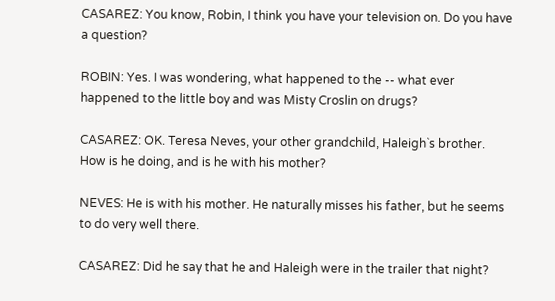CASAREZ: You know, Robin, I think you have your television on. Do you have a question?

ROBIN: Yes. I was wondering, what happened to the -- what ever happened to the little boy and was Misty Croslin on drugs?

CASAREZ: OK. Teresa Neves, your other grandchild, Haleigh`s brother. How is he doing, and is he with his mother?

NEVES: He is with his mother. He naturally misses his father, but he seems to do very well there.

CASAREZ: Did he say that he and Haleigh were in the trailer that night?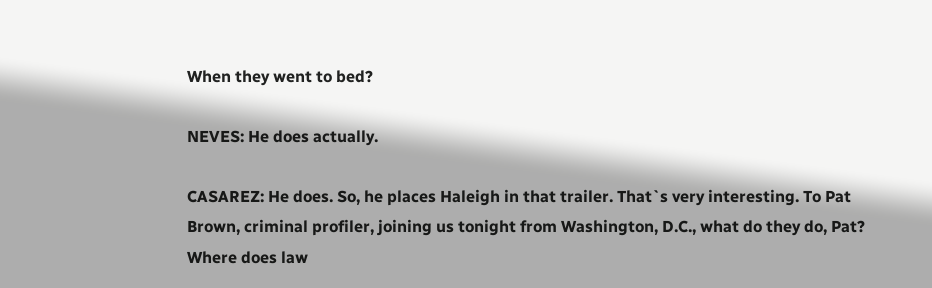When they went to bed?

NEVES: He does actually.

CASAREZ: He does. So, he places Haleigh in that trailer. That`s very interesting. To Pat Brown, criminal profiler, joining us tonight from Washington, D.C., what do they do, Pat? Where does law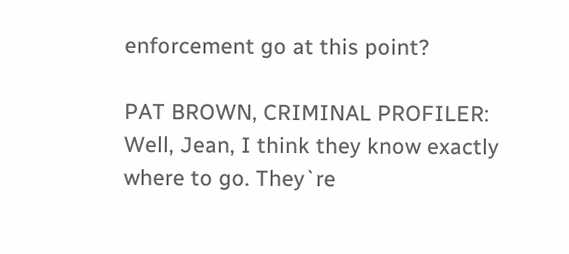enforcement go at this point?

PAT BROWN, CRIMINAL PROFILER: Well, Jean, I think they know exactly where to go. They`re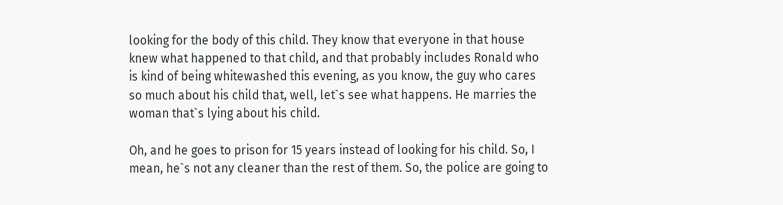looking for the body of this child. They know that everyone in that house knew what happened to that child, and that probably includes Ronald who is kind of being whitewashed this evening, as you know, the guy who cares so much about his child that, well, let`s see what happens. He marries the woman that`s lying about his child.

Oh, and he goes to prison for 15 years instead of looking for his child. So, I mean, he`s not any cleaner than the rest of them. So, the police are going to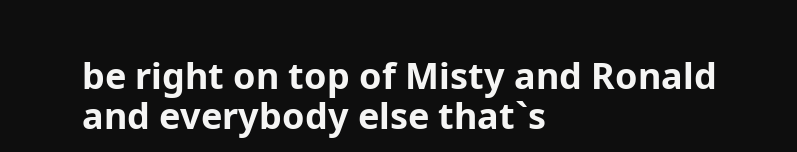be right on top of Misty and Ronald and everybody else that`s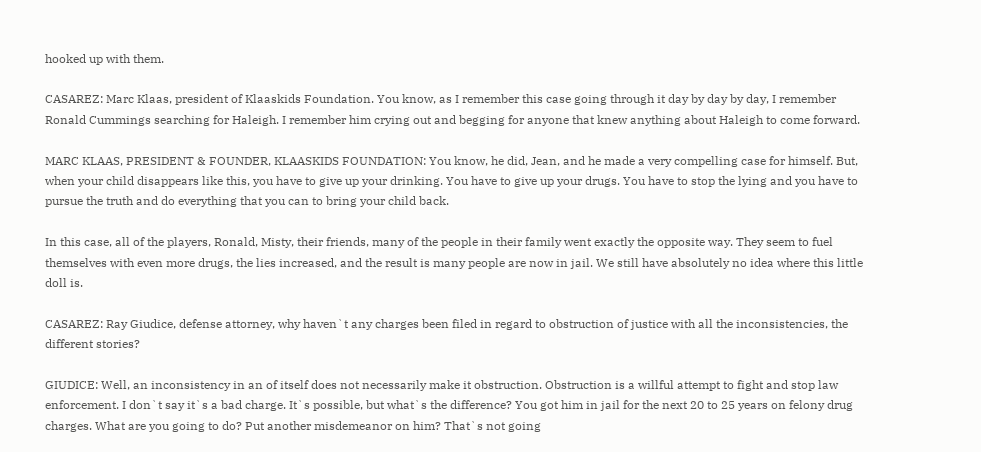hooked up with them.

CASAREZ: Marc Klaas, president of Klaaskids Foundation. You know, as I remember this case going through it day by day by day, I remember Ronald Cummings searching for Haleigh. I remember him crying out and begging for anyone that knew anything about Haleigh to come forward.

MARC KLAAS, PRESIDENT & FOUNDER, KLAASKIDS FOUNDATION: You know, he did, Jean, and he made a very compelling case for himself. But, when your child disappears like this, you have to give up your drinking. You have to give up your drugs. You have to stop the lying and you have to pursue the truth and do everything that you can to bring your child back.

In this case, all of the players, Ronald, Misty, their friends, many of the people in their family went exactly the opposite way. They seem to fuel themselves with even more drugs, the lies increased, and the result is many people are now in jail. We still have absolutely no idea where this little doll is.

CASAREZ: Ray Giudice, defense attorney, why haven`t any charges been filed in regard to obstruction of justice with all the inconsistencies, the different stories?

GIUDICE: Well, an inconsistency in an of itself does not necessarily make it obstruction. Obstruction is a willful attempt to fight and stop law enforcement. I don`t say it`s a bad charge. It`s possible, but what`s the difference? You got him in jail for the next 20 to 25 years on felony drug charges. What are you going to do? Put another misdemeanor on him? That`s not going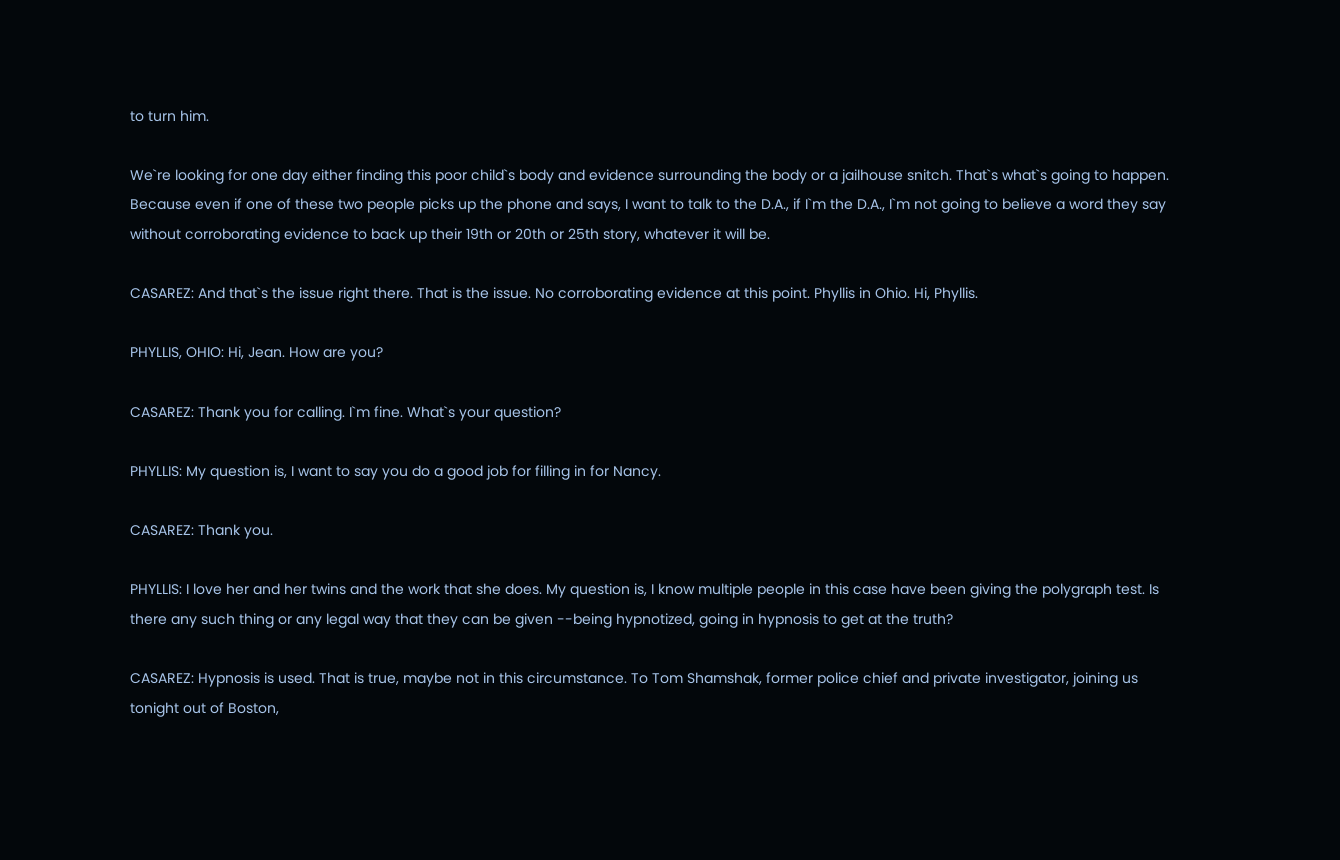to turn him.

We`re looking for one day either finding this poor child`s body and evidence surrounding the body or a jailhouse snitch. That`s what`s going to happen. Because even if one of these two people picks up the phone and says, I want to talk to the D.A., if I`m the D.A., I`m not going to believe a word they say without corroborating evidence to back up their 19th or 20th or 25th story, whatever it will be.

CASAREZ: And that`s the issue right there. That is the issue. No corroborating evidence at this point. Phyllis in Ohio. Hi, Phyllis.

PHYLLIS, OHIO: Hi, Jean. How are you?

CASAREZ: Thank you for calling. I`m fine. What`s your question?

PHYLLIS: My question is, I want to say you do a good job for filling in for Nancy.

CASAREZ: Thank you.

PHYLLIS: I love her and her twins and the work that she does. My question is, I know multiple people in this case have been giving the polygraph test. Is there any such thing or any legal way that they can be given --being hypnotized, going in hypnosis to get at the truth?

CASAREZ: Hypnosis is used. That is true, maybe not in this circumstance. To Tom Shamshak, former police chief and private investigator, joining us tonight out of Boston,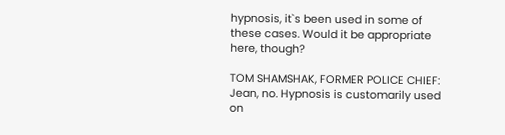hypnosis, it`s been used in some of these cases. Would it be appropriate here, though?

TOM SHAMSHAK, FORMER POLICE CHIEF: Jean, no. Hypnosis is customarily used on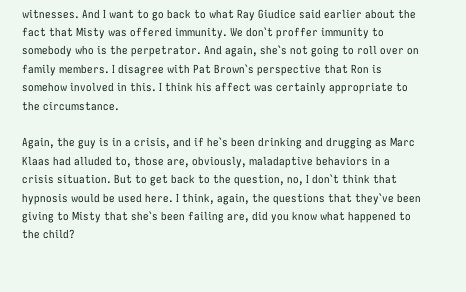witnesses. And I want to go back to what Ray Giudice said earlier about the fact that Misty was offered immunity. We don`t proffer immunity to somebody who is the perpetrator. And again, she`s not going to roll over on family members. I disagree with Pat Brown`s perspective that Ron is somehow involved in this. I think his affect was certainly appropriate to the circumstance.

Again, the guy is in a crisis, and if he`s been drinking and drugging as Marc Klaas had alluded to, those are, obviously, maladaptive behaviors in a crisis situation. But to get back to the question, no, I don`t think that hypnosis would be used here. I think, again, the questions that they`ve been giving to Misty that she`s been failing are, did you know what happened to the child?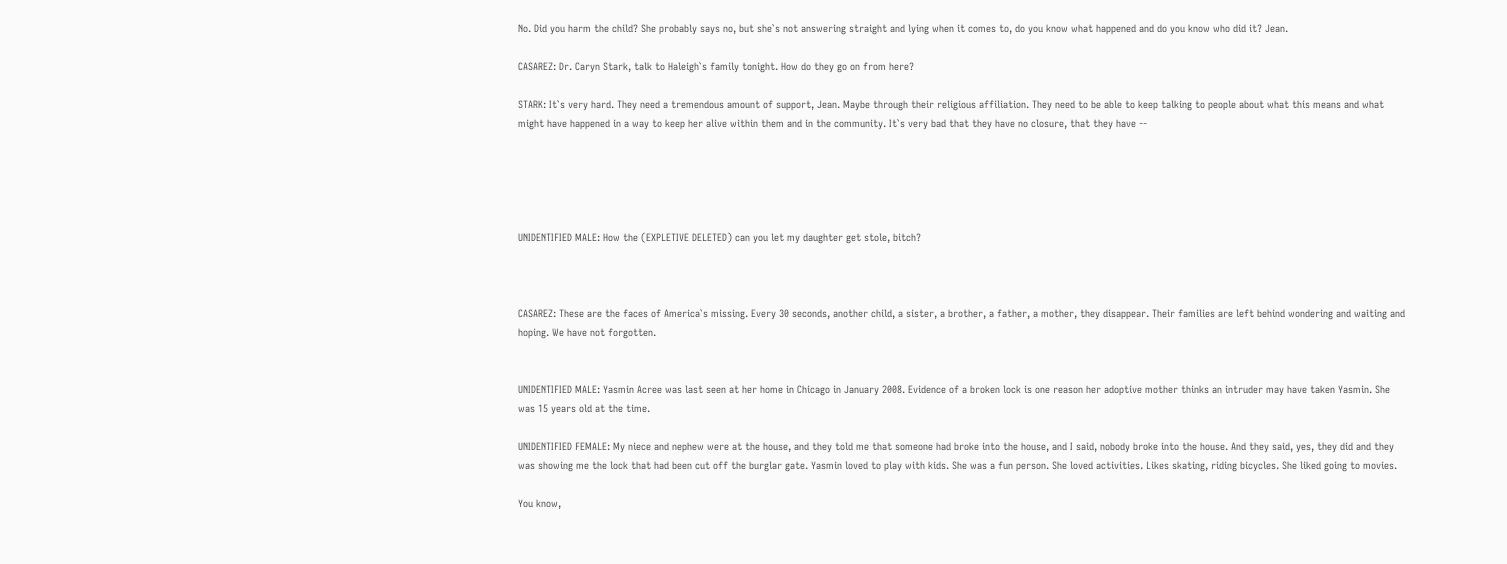No. Did you harm the child? She probably says no, but she`s not answering straight and lying when it comes to, do you know what happened and do you know who did it? Jean.

CASAREZ: Dr. Caryn Stark, talk to Haleigh`s family tonight. How do they go on from here?

STARK: It`s very hard. They need a tremendous amount of support, Jean. Maybe through their religious affiliation. They need to be able to keep talking to people about what this means and what might have happened in a way to keep her alive within them and in the community. It`s very bad that they have no closure, that they have --





UNIDENTIFIED MALE: How the (EXPLETIVE DELETED) can you let my daughter get stole, bitch?



CASAREZ: These are the faces of America`s missing. Every 30 seconds, another child, a sister, a brother, a father, a mother, they disappear. Their families are left behind wondering and waiting and hoping. We have not forgotten.


UNIDENTIFIED MALE: Yasmin Acree was last seen at her home in Chicago in January 2008. Evidence of a broken lock is one reason her adoptive mother thinks an intruder may have taken Yasmin. She was 15 years old at the time.

UNIDENTIFIED FEMALE: My niece and nephew were at the house, and they told me that someone had broke into the house, and I said, nobody broke into the house. And they said, yes, they did and they was showing me the lock that had been cut off the burglar gate. Yasmin loved to play with kids. She was a fun person. She loved activities. Likes skating, riding bicycles. She liked going to movies.

You know,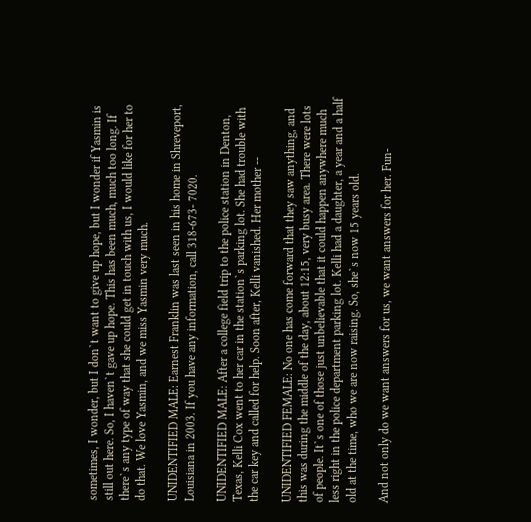sometimes, I wonder, but I don`t want to give up hope, but I wonder if Yasmin is still out here. So, I haven`t gave up hope. This has been much, much too long. If there`s any type of way that she could get in touch with us, I would like for her to do that. We love Yasmin, and we miss Yasmin very much.

UNIDENTIFIED MALE: Earnest Franklin was last seen in his home in Shreveport, Louisiana in 2003. If you have any information, call 318-673- 7020.

UNIDENTIFIED MALE: After a college field trip to the police station in Denton, Texas, Kelli Cox went to her car in the station`s parking lot. She had trouble with the car key and called for help. Soon after, Kelli vanished. Her mother --

UNIDENTIFIED FEMALE: No one has come forward that they saw anything, and this was during the middle of the day, about 12:15, very busy area. There were lots of people. It`s one of those just unbelievable that it could happen anywhere much less right in the police department parking lot. Kelli had a daughter, a year and a half old at the time, who we are now raising. So, she`s now 15 years old.

And not only do we want answers for us, we want answers for her. Fun-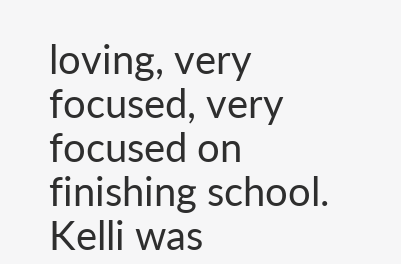loving, very focused, very focused on finishing school. Kelli was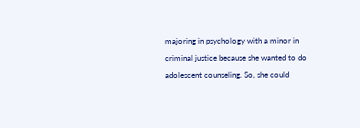majoring in psychology with a minor in criminal justice because she wanted to do adolescent counseling. So, she could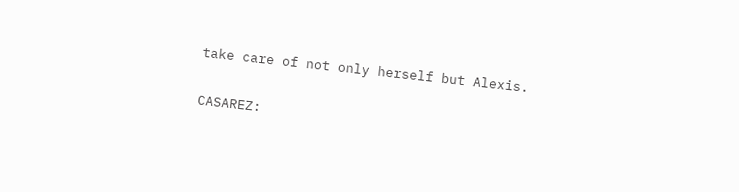take care of not only herself but Alexis.


CASAREZ: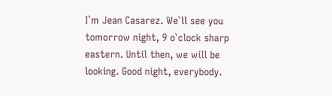I`m Jean Casarez. We`ll see you tomorrow night, 9 o`clock sharp eastern. Until then, we will be looking. Good night, everybody.